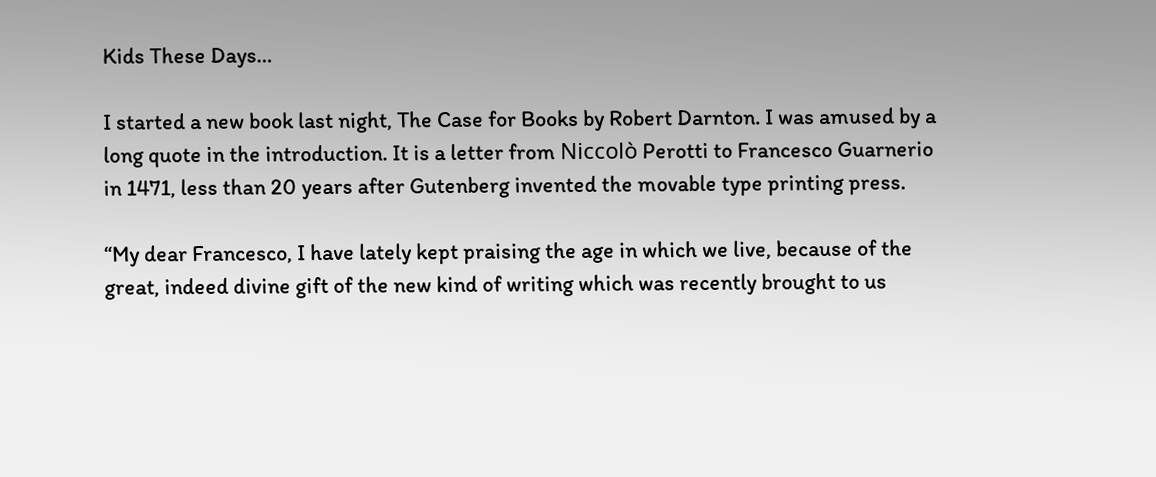Kids These Days…

I started a new book last night, The Case for Books by Robert Darnton. I was amused by a long quote in the introduction. It is a letter from Niccolò Perotti to Francesco Guarnerio in 1471, less than 20 years after Gutenberg invented the movable type printing press.

“My dear Francesco, I have lately kept praising the age in which we live, because of the great, indeed divine gift of the new kind of writing which was recently brought to us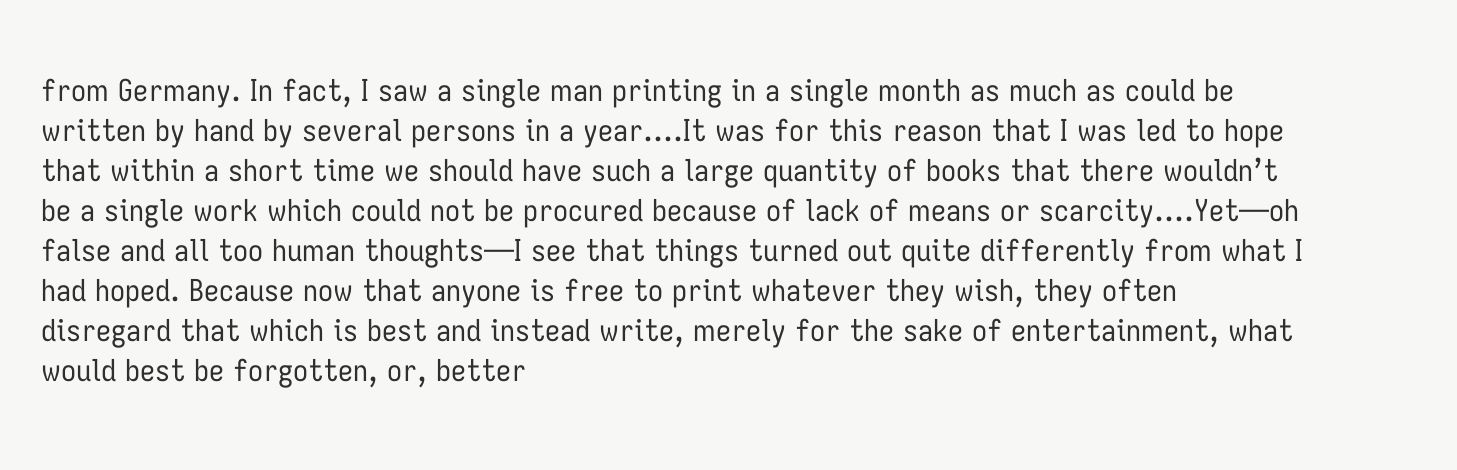from Germany. In fact, I saw a single man printing in a single month as much as could be written by hand by several persons in a year….It was for this reason that I was led to hope that within a short time we should have such a large quantity of books that there wouldn’t be a single work which could not be procured because of lack of means or scarcity….Yet—oh false and all too human thoughts—I see that things turned out quite differently from what I had hoped. Because now that anyone is free to print whatever they wish, they often disregard that which is best and instead write, merely for the sake of entertainment, what would best be forgotten, or, better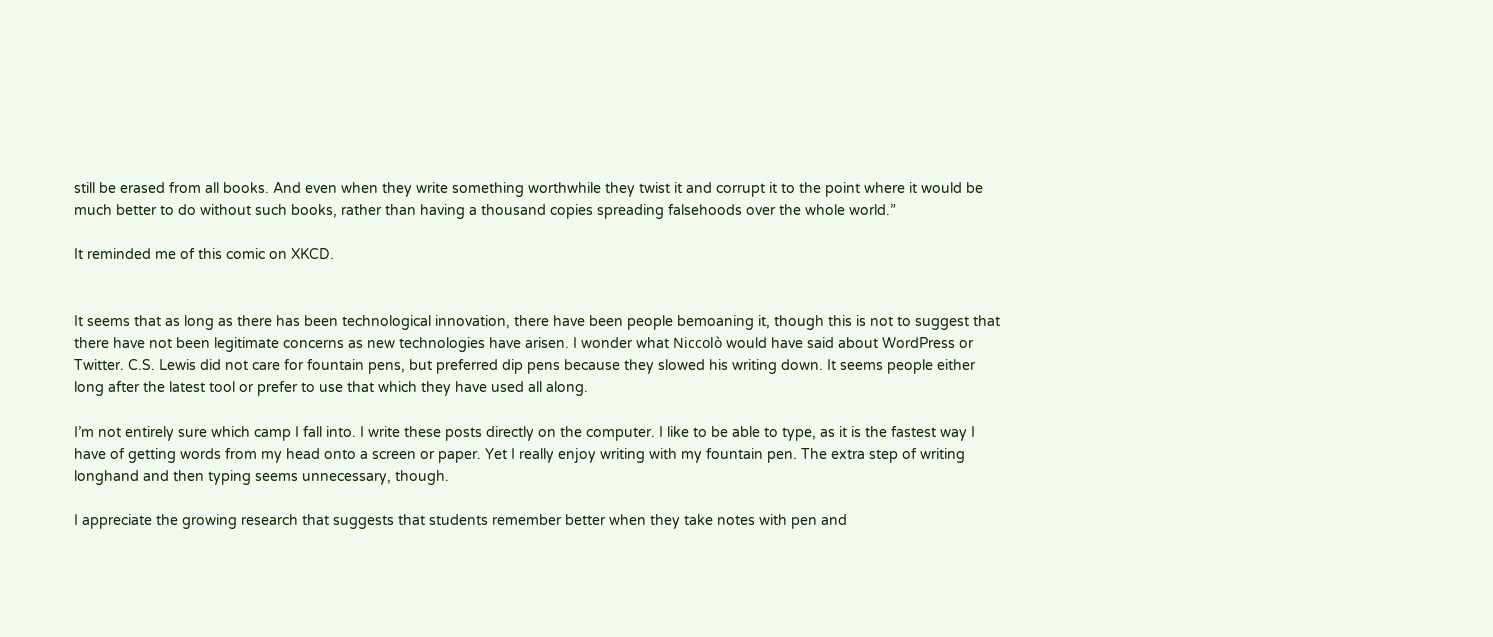still be erased from all books. And even when they write something worthwhile they twist it and corrupt it to the point where it would be much better to do without such books, rather than having a thousand copies spreading falsehoods over the whole world.”

It reminded me of this comic on XKCD.


It seems that as long as there has been technological innovation, there have been people bemoaning it, though this is not to suggest that there have not been legitimate concerns as new technologies have arisen. I wonder what Niccolò would have said about WordPress or Twitter. C.S. Lewis did not care for fountain pens, but preferred dip pens because they slowed his writing down. It seems people either long after the latest tool or prefer to use that which they have used all along.

I’m not entirely sure which camp I fall into. I write these posts directly on the computer. I like to be able to type, as it is the fastest way I have of getting words from my head onto a screen or paper. Yet I really enjoy writing with my fountain pen. The extra step of writing longhand and then typing seems unnecessary, though.

I appreciate the growing research that suggests that students remember better when they take notes with pen and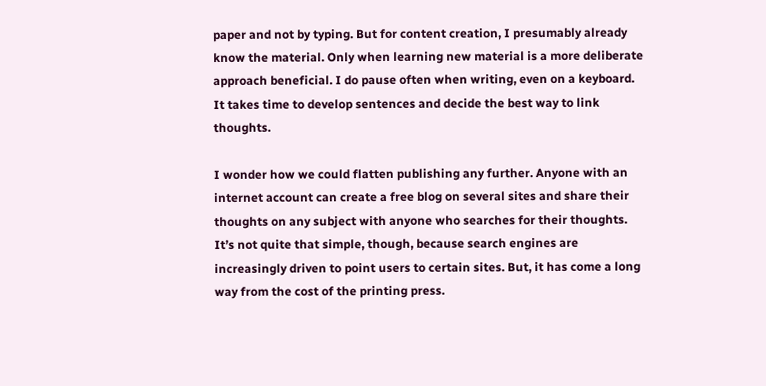paper and not by typing. But for content creation, I presumably already know the material. Only when learning new material is a more deliberate approach beneficial. I do pause often when writing, even on a keyboard. It takes time to develop sentences and decide the best way to link thoughts.

I wonder how we could flatten publishing any further. Anyone with an internet account can create a free blog on several sites and share their thoughts on any subject with anyone who searches for their thoughts. It’s not quite that simple, though, because search engines are increasingly driven to point users to certain sites. But, it has come a long way from the cost of the printing press.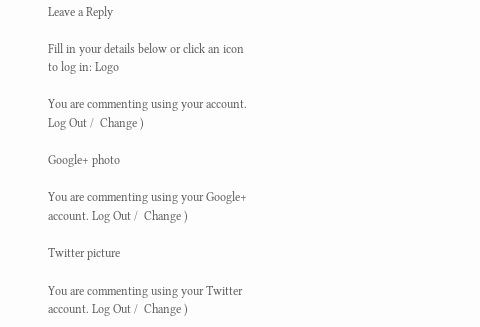Leave a Reply

Fill in your details below or click an icon to log in: Logo

You are commenting using your account. Log Out /  Change )

Google+ photo

You are commenting using your Google+ account. Log Out /  Change )

Twitter picture

You are commenting using your Twitter account. Log Out /  Change )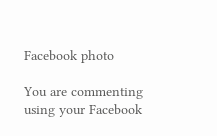Facebook photo

You are commenting using your Facebook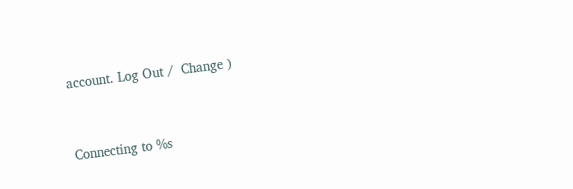account. Log Out /  Change )


Connecting to %s